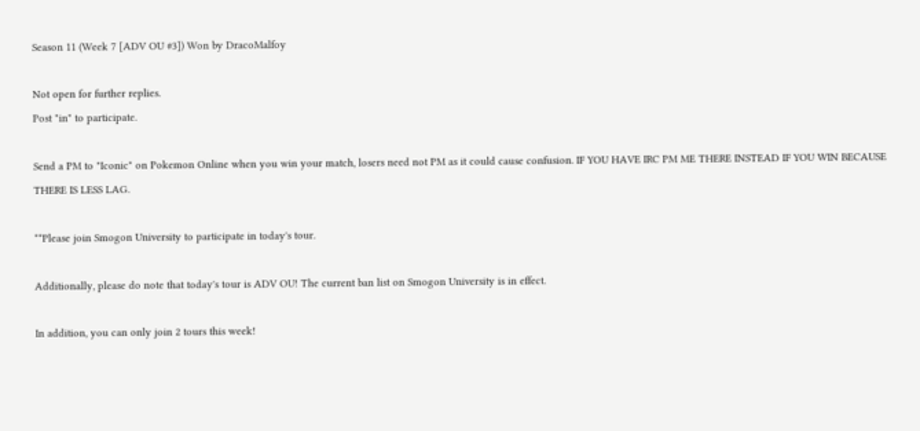Season 11 (Week 7 [ADV OU #3]) Won by DracoMalfoy

Not open for further replies.
Post "in" to participate.

Send a PM to "Iconic" on Pokemon Online when you win your match, losers need not PM as it could cause confusion. IF YOU HAVE IRC PM ME THERE INSTEAD IF YOU WIN BECAUSE THERE IS LESS LAG.

**Please join Smogon University to participate in today's tour.

Additionally, please do note that today's tour is ADV OU! The current ban list on Smogon University is in effect.

In addition, you can only join 2 tours this week!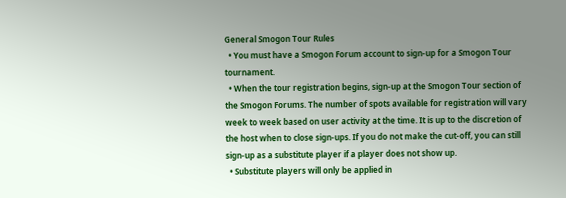General Smogon Tour Rules
  • You must have a Smogon Forum account to sign-up for a Smogon Tour tournament.
  • When the tour registration begins, sign-up at the Smogon Tour section of the Smogon Forums. The number of spots available for registration will vary week to week based on user activity at the time. It is up to the discretion of the host when to close sign-ups. If you do not make the cut-off, you can still sign-up as a substitute player if a player does not show up.
  • Substitute players will only be applied in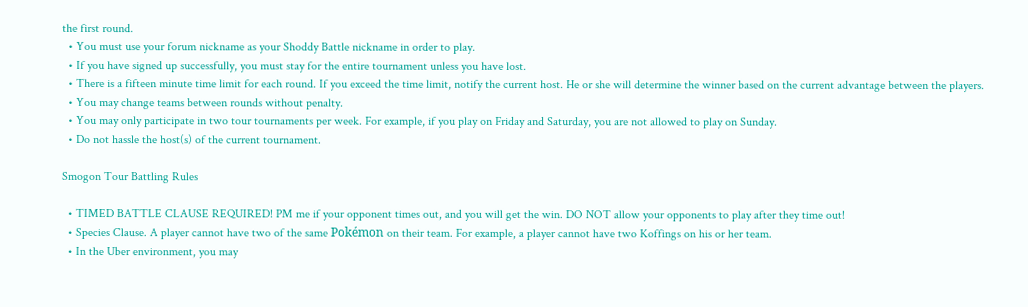the first round.
  • You must use your forum nickname as your Shoddy Battle nickname in order to play.
  • If you have signed up successfully, you must stay for the entire tournament unless you have lost.
  • There is a fifteen minute time limit for each round. If you exceed the time limit, notify the current host. He or she will determine the winner based on the current advantage between the players.
  • You may change teams between rounds without penalty.
  • You may only participate in two tour tournaments per week. For example, if you play on Friday and Saturday, you are not allowed to play on Sunday.
  • Do not hassle the host(s) of the current tournament.

Smogon Tour Battling Rules

  • TIMED BATTLE CLAUSE REQUIRED! PM me if your opponent times out, and you will get the win. DO NOT allow your opponents to play after they time out!
  • Species Clause. A player cannot have two of the same Pokémon on their team. For example, a player cannot have two Koffings on his or her team.
  • In the Uber environment, you may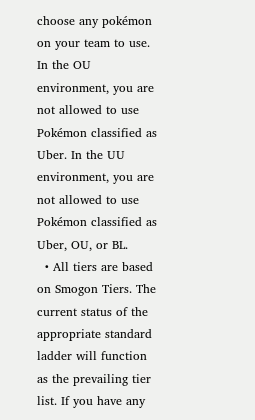choose any pokémon on your team to use. In the OU environment, you are not allowed to use Pokémon classified as Uber. In the UU environment, you are not allowed to use Pokémon classified as Uber, OU, or BL.
  • All tiers are based on Smogon Tiers. The current status of the appropriate standard ladder will function as the prevailing tier list. If you have any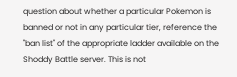question about whether a particular Pokemon is banned or not in any particular tier, reference the "ban list" of the appropriate ladder available on the Shoddy Battle server. This is not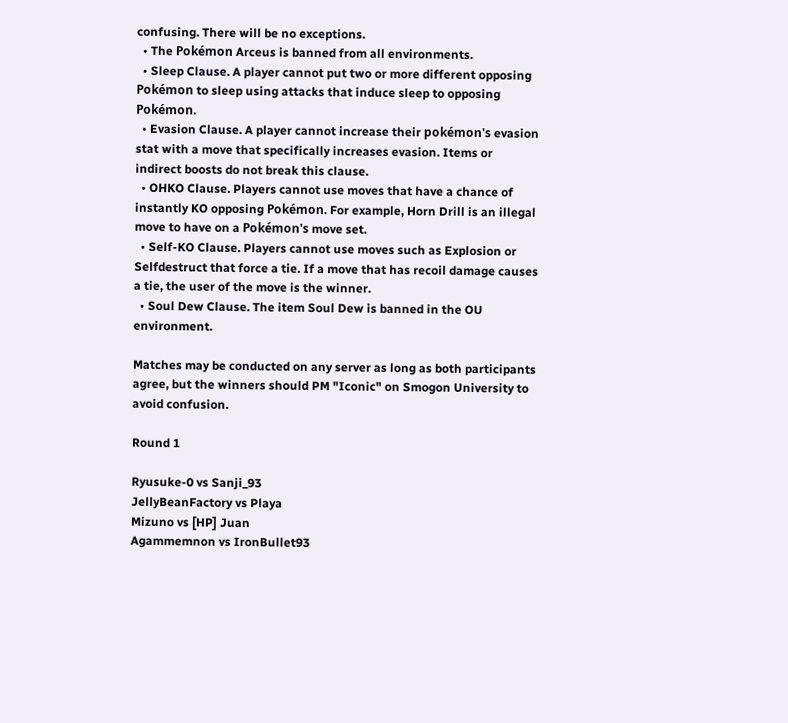confusing. There will be no exceptions.
  • The Pokémon Arceus is banned from all environments.
  • Sleep Clause. A player cannot put two or more different opposing Pokémon to sleep using attacks that induce sleep to opposing Pokémon.
  • Evasion Clause. A player cannot increase their pokémon's evasion stat with a move that specifically increases evasion. Items or indirect boosts do not break this clause.
  • OHKO Clause. Players cannot use moves that have a chance of instantly KO opposing Pokémon. For example, Horn Drill is an illegal move to have on a Pokémon's move set.
  • Self-KO Clause. Players cannot use moves such as Explosion or Selfdestruct that force a tie. If a move that has recoil damage causes a tie, the user of the move is the winner.
  • Soul Dew Clause. The item Soul Dew is banned in the OU environment.

Matches may be conducted on any server as long as both participants agree, but the winners should PM "Iconic" on Smogon University to avoid confusion.

Round 1

Ryusuke-0 vs Sanji_93
JellyBeanFactory vs Playa
Mizuno vs [HP] Juan
Agammemnon vs IronBullet93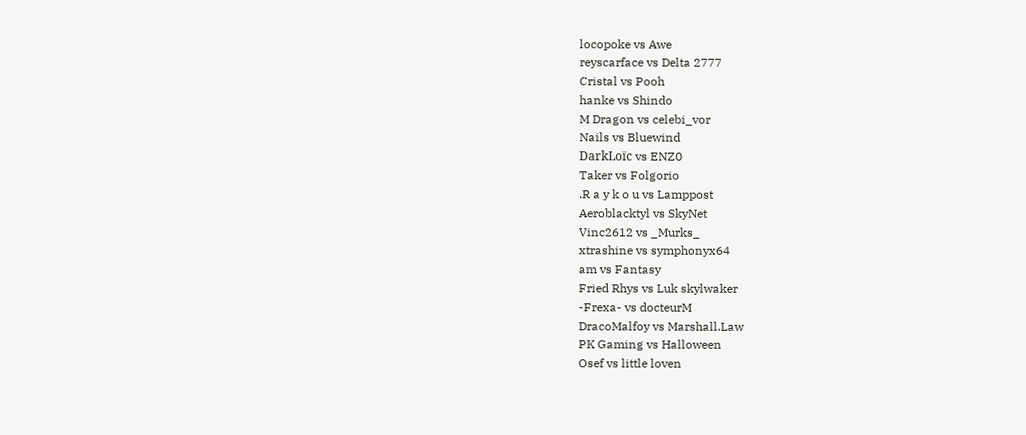locopoke vs Awe
reyscarface vs Delta 2777
Cristal vs Pooh
hanke vs Shindo
M Dragon vs celebi_vor
Nails vs Bluewind
DarkLoïc vs ENZ0
Taker vs Folgorio
.R a y k o u vs Lamppost
Aeroblacktyl vs SkyNet
Vinc2612 vs _Murks_
xtrashine vs symphonyx64
am vs Fantasy
Fried Rhys vs Luk skylwaker
-Frexa- vs docteurM
DracoMalfoy vs Marshall.Law
PK Gaming vs Halloween
Osef vs little loven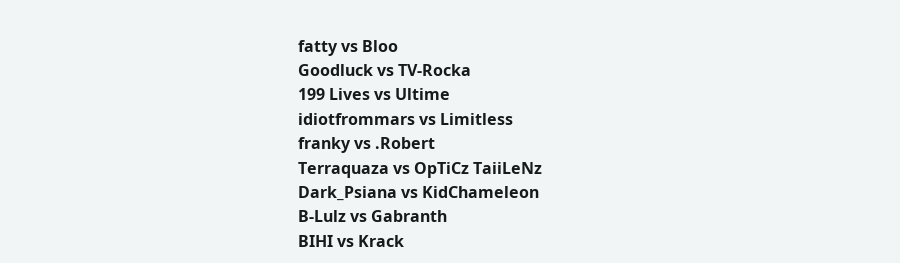fatty vs Bloo
Goodluck vs TV-Rocka
199 Lives vs Ultime
idiotfrommars vs Limitless
franky vs .Robert
Terraquaza vs OpTiCz TaiiLeNz
Dark_Psiana vs KidChameleon
B-Lulz vs Gabranth
BIHI vs Krack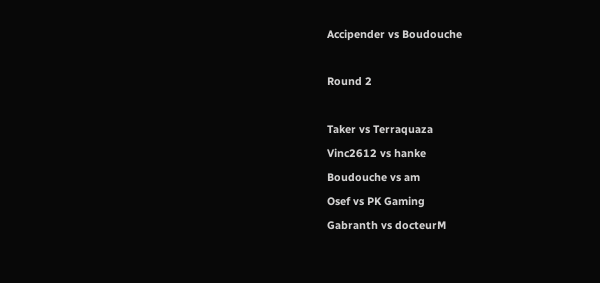Accipender vs Boudouche

Round 2

Taker vs Terraquaza
Vinc2612 vs hanke
Boudouche vs am
Osef vs PK Gaming
Gabranth vs docteurM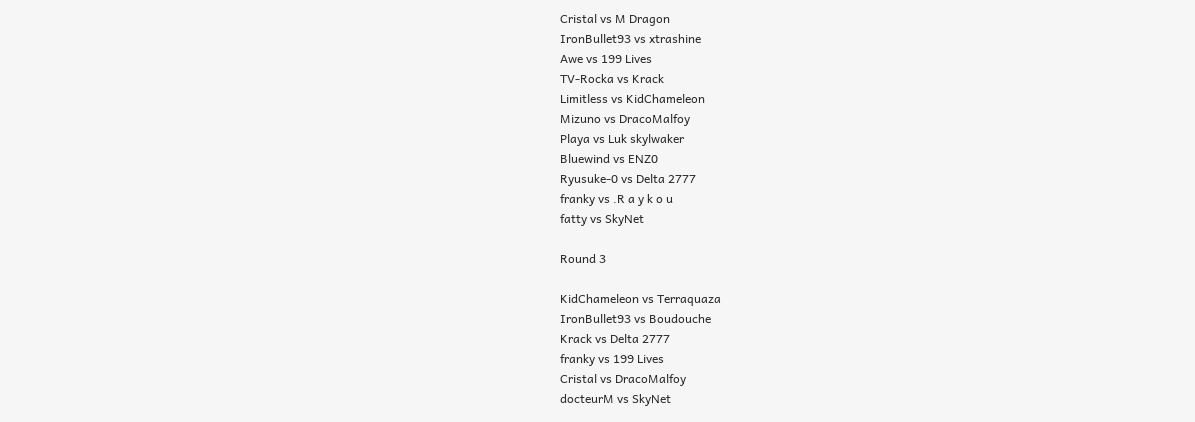Cristal vs M Dragon
IronBullet93 vs xtrashine
Awe vs 199 Lives
TV-Rocka vs Krack
Limitless vs KidChameleon
Mizuno vs DracoMalfoy
Playa vs Luk skylwaker
Bluewind vs ENZ0
Ryusuke-0 vs Delta 2777
franky vs .R a y k o u
fatty vs SkyNet

Round 3

KidChameleon vs Terraquaza
IronBullet93 vs Boudouche
Krack vs Delta 2777
franky vs 199 Lives
Cristal vs DracoMalfoy
docteurM vs SkyNet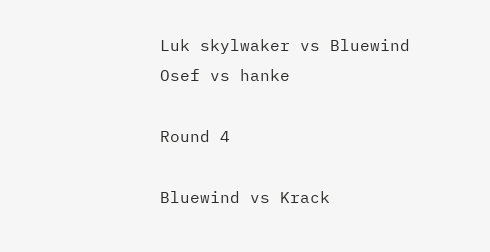Luk skylwaker vs Bluewind
Osef vs hanke

Round 4

Bluewind vs Krack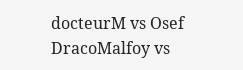docteurM vs Osef
DracoMalfoy vs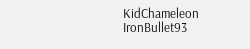KidChameleon
IronBullet93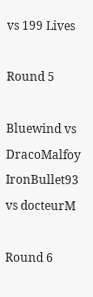vs 199 Lives

Round 5

Bluewind vs DracoMalfoy
IronBullet93 vs docteurM

Round 6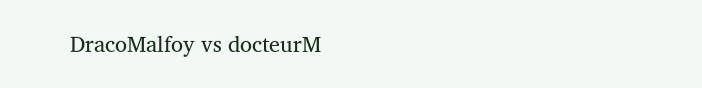DracoMalfoy vs docteurM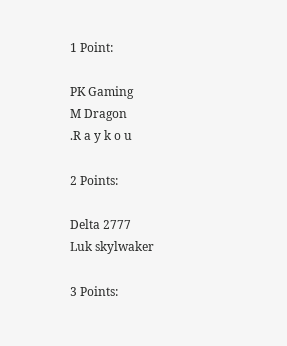1 Point:

PK Gaming
M Dragon
.R a y k o u

2 Points:

Delta 2777
Luk skylwaker

3 Points: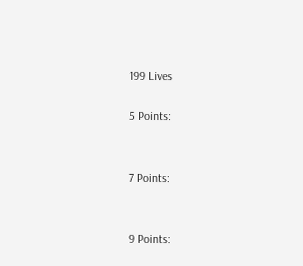199 Lives

5 Points:


7 Points:


9 Points: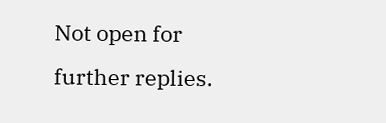Not open for further replies.